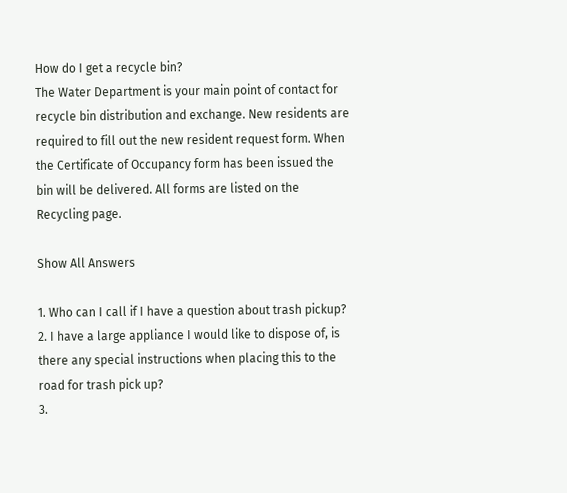How do I get a recycle bin?
The Water Department is your main point of contact for recycle bin distribution and exchange. New residents are required to fill out the new resident request form. When the Certificate of Occupancy form has been issued the bin will be delivered. All forms are listed on the Recycling page.

Show All Answers

1. Who can I call if I have a question about trash pickup?
2. I have a large appliance I would like to dispose of, is there any special instructions when placing this to the road for trash pick up?
3.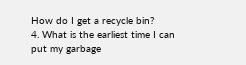How do I get a recycle bin?
4. What is the earliest time I can put my garbage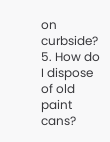on curbside?
5. How do I dispose of old paint cans?